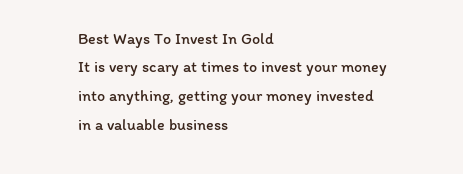Best Ways To Invest In Gold
It is very scary at times to invest your money into anything, getting your money invested in a valuable business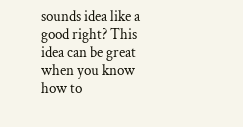sounds idea like a good right? This idea can be great when you know how to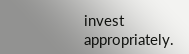invest appropriately.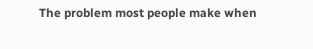The problem most people make when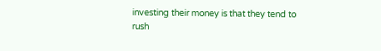investing their money is that they tend to rush